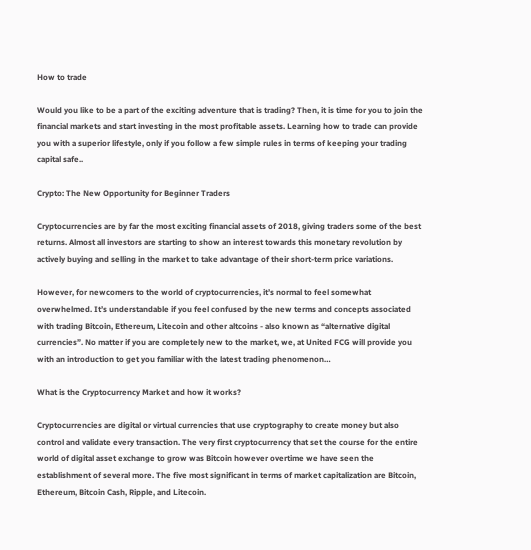How to trade

Would you like to be a part of the exciting adventure that is trading? Then, it is time for you to join the financial markets and start investing in the most profitable assets. Learning how to trade can provide you with a superior lifestyle, only if you follow a few simple rules in terms of keeping your trading capital safe..

Crypto: The New Opportunity for Beginner Traders

Cryptocurrencies are by far the most exciting financial assets of 2018, giving traders some of the best returns. Almost all investors are starting to show an interest towards this monetary revolution by actively buying and selling in the market to take advantage of their short-term price variations.

However, for newcomers to the world of cryptocurrencies, it’s normal to feel somewhat overwhelmed. It’s understandable if you feel confused by the new terms and concepts associated with trading Bitcoin, Ethereum, Litecoin and other altcoins - also known as “alternative digital currencies”. No matter if you are completely new to the market, we, at United FCG will provide you with an introduction to get you familiar with the latest trading phenomenon…

What is the Cryptocurrency Market and how it works?

Cryptocurrencies are digital or virtual currencies that use cryptography to create money but also control and validate every transaction. The very first cryptocurrency that set the course for the entire world of digital asset exchange to grow was Bitcoin however overtime we have seen the establishment of several more. The five most significant in terms of market capitalization are Bitcoin, Ethereum, Bitcoin Cash, Ripple, and Litecoin.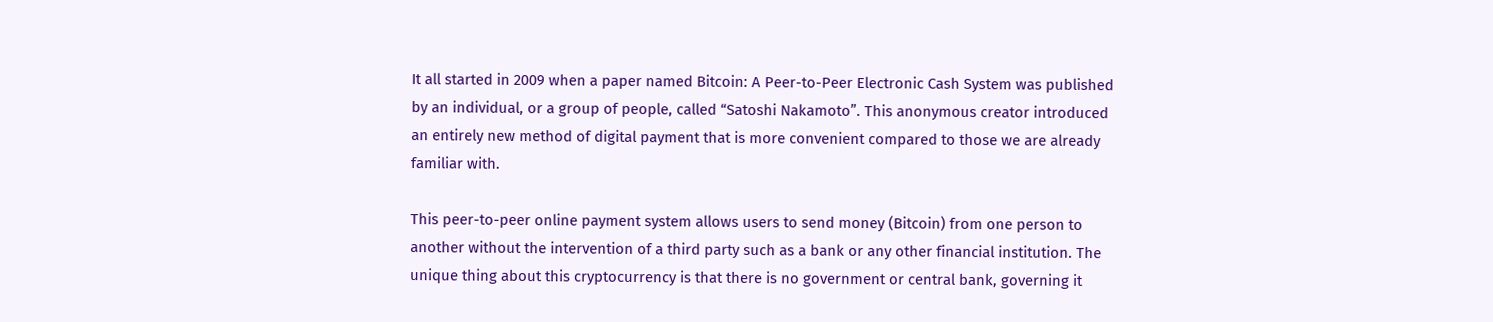It all started in 2009 when a paper named Bitcoin: A Peer-to-Peer Electronic Cash System was published by an individual, or a group of people, called “Satoshi Nakamoto”. This anonymous creator introduced an entirely new method of digital payment that is more convenient compared to those we are already familiar with.

This peer-to-peer online payment system allows users to send money (Bitcoin) from one person to another without the intervention of a third party such as a bank or any other financial institution. The unique thing about this cryptocurrency is that there is no government or central bank, governing it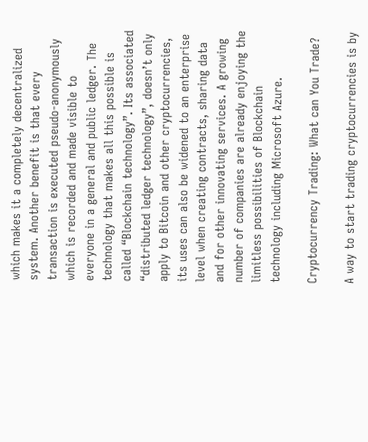which makes it a completely decentralized system. Another benefit is that every transaction is executed pseudo-anonymously which is recorded and made visible to everyone in a general and public ledger. The technology that makes all this possible is called “Blockchain technology”. Its associated “distributed ledger technology”, doesn’t only apply to Bitcoin and other cryptocurrencies, its uses can also be widened to an enterprise level when creating contracts, sharing data and for other innovating services. A growing number of companies are already enjoying the limitless possibilities of Blockchain technology including Microsoft Azure.

Cryptocurrency Trading: What can You Trade?

A way to start trading cryptocurrencies is by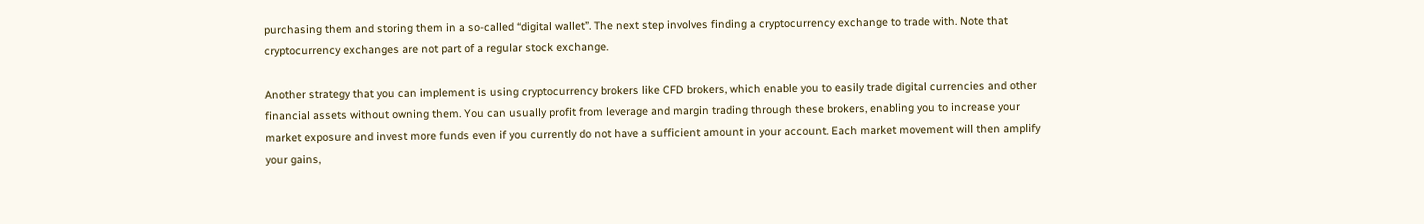purchasing them and storing them in a so-called “digital wallet”. The next step involves finding a cryptocurrency exchange to trade with. Note that cryptocurrency exchanges are not part of a regular stock exchange.

Another strategy that you can implement is using cryptocurrency brokers like CFD brokers, which enable you to easily trade digital currencies and other financial assets without owning them. You can usually profit from leverage and margin trading through these brokers, enabling you to increase your market exposure and invest more funds even if you currently do not have a sufficient amount in your account. Each market movement will then amplify your gains,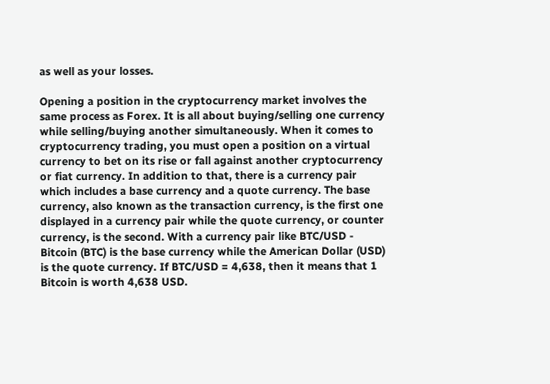as well as your losses.

Opening a position in the cryptocurrency market involves the same process as Forex. It is all about buying/selling one currency while selling/buying another simultaneously. When it comes to cryptocurrency trading, you must open a position on a virtual currency to bet on its rise or fall against another cryptocurrency or fiat currency. In addition to that, there is a currency pair which includes a base currency and a quote currency. The base currency, also known as the transaction currency, is the first one displayed in a currency pair while the quote currency, or counter currency, is the second. With a currency pair like BTC/USD - Bitcoin (BTC) is the base currency while the American Dollar (USD) is the quote currency. If BTC/USD = 4,638, then it means that 1 Bitcoin is worth 4,638 USD.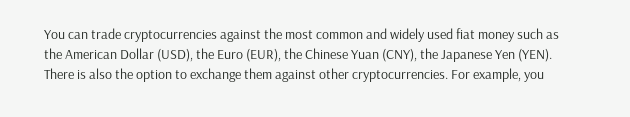You can trade cryptocurrencies against the most common and widely used fiat money such as the American Dollar (USD), the Euro (EUR), the Chinese Yuan (CNY), the Japanese Yen (YEN). There is also the option to exchange them against other cryptocurrencies. For example, you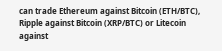can trade Ethereum against Bitcoin (ETH/BTC), Ripple against Bitcoin (XRP/BTC) or Litecoin against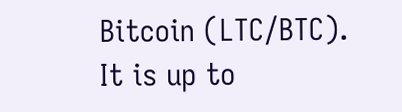Bitcoin (LTC/BTC). It is up to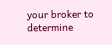your broker to determine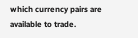which currency pairs are available to trade.